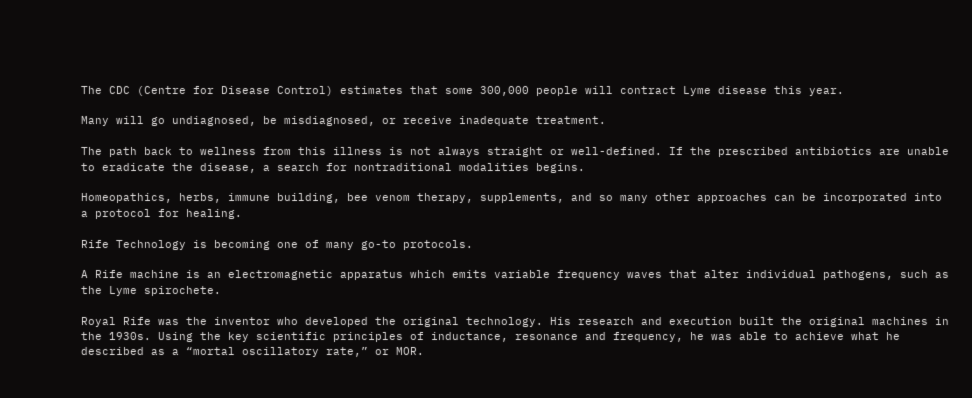The CDC (Centre for Disease Control) estimates that some 300,000 people will contract Lyme disease this year.

Many will go undiagnosed, be misdiagnosed, or receive inadequate treatment.

The path back to wellness from this illness is not always straight or well-defined. If the prescribed antibiotics are unable to eradicate the disease, a search for nontraditional modalities begins.

Homeopathics, herbs, immune building, bee venom therapy, supplements, and so many other approaches can be incorporated into a protocol for healing.

Rife Technology is becoming one of many go-to protocols.

A Rife machine is an electromagnetic apparatus which emits variable frequency waves that alter individual pathogens, such as the Lyme spirochete.

Royal Rife was the inventor who developed the original technology. His research and execution built the original machines in the 1930s. Using the key scientific principles of inductance, resonance and frequency, he was able to achieve what he described as a “mortal oscillatory rate,” or MOR.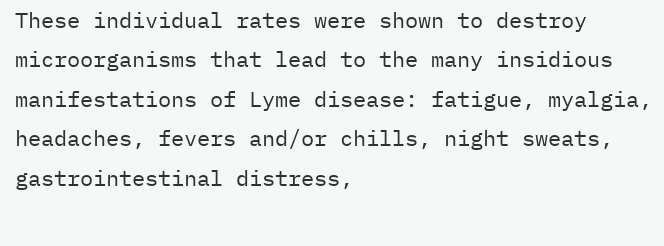These individual rates were shown to destroy microorganisms that lead to the many insidious manifestations of Lyme disease: fatigue, myalgia, headaches, fevers and/or chills, night sweats, gastrointestinal distress,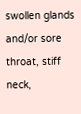swollen glands and/or sore throat, stiff neck,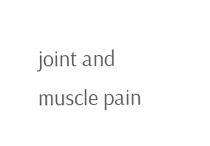joint and muscle pain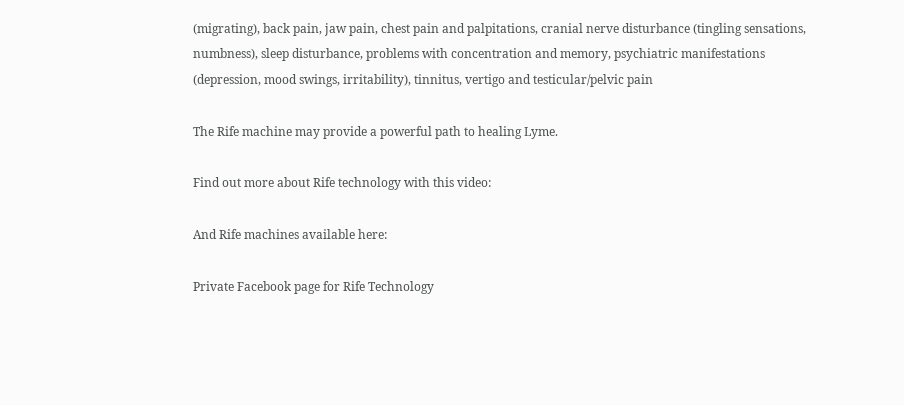(migrating), back pain, jaw pain, chest pain and palpitations, cranial nerve disturbance (tingling sensations, numbness), sleep disturbance, problems with concentration and memory, psychiatric manifestations (depression, mood swings, irritability), tinnitus, vertigo and testicular/pelvic pain

The Rife machine may provide a powerful path to healing Lyme.

Find out more about Rife technology with this video:

And Rife machines available here:

Private Facebook page for Rife Technology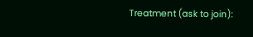Treatment (ask to join):